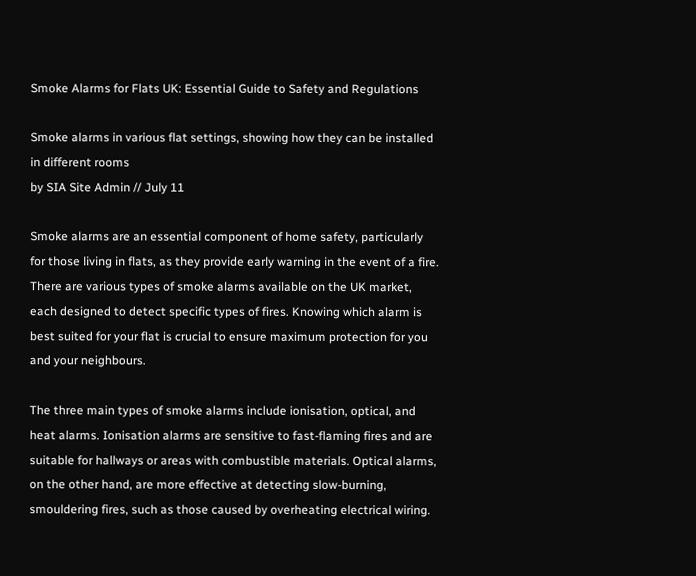Smoke Alarms for Flats UK: Essential Guide to Safety and Regulations

Smoke alarms in various flat settings, showing how they can be installed in different rooms
by SIA Site Admin // July 11

Smoke alarms are an essential component of home safety, particularly for those living in flats, as they provide early warning in the event of a fire. There are various types of smoke alarms available on the UK market, each designed to detect specific types of fires. Knowing which alarm is best suited for your flat is crucial to ensure maximum protection for you and your neighbours.

The three main types of smoke alarms include ionisation, optical, and heat alarms. Ionisation alarms are sensitive to fast-flaming fires and are suitable for hallways or areas with combustible materials. Optical alarms, on the other hand, are more effective at detecting slow-burning, smouldering fires, such as those caused by overheating electrical wiring.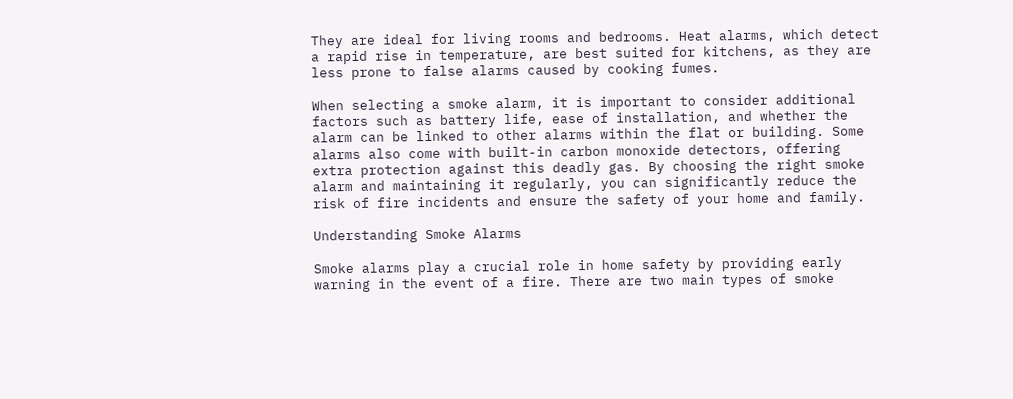They are ideal for living rooms and bedrooms. Heat alarms, which detect a rapid rise in temperature, are best suited for kitchens, as they are less prone to false alarms caused by cooking fumes.

When selecting a smoke alarm, it is important to consider additional factors such as battery life, ease of installation, and whether the alarm can be linked to other alarms within the flat or building. Some alarms also come with built-in carbon monoxide detectors, offering extra protection against this deadly gas. By choosing the right smoke alarm and maintaining it regularly, you can significantly reduce the risk of fire incidents and ensure the safety of your home and family.

Understanding Smoke Alarms

Smoke alarms play a crucial role in home safety by providing early warning in the event of a fire. There are two main types of smoke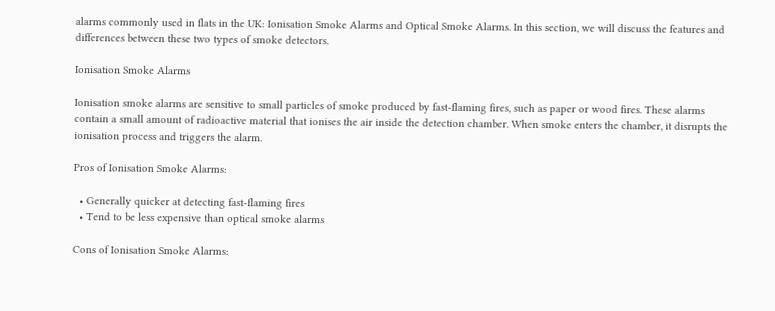alarms commonly used in flats in the UK: Ionisation Smoke Alarms and Optical Smoke Alarms. In this section, we will discuss the features and differences between these two types of smoke detectors.

Ionisation Smoke Alarms

Ionisation smoke alarms are sensitive to small particles of smoke produced by fast-flaming fires, such as paper or wood fires. These alarms contain a small amount of radioactive material that ionises the air inside the detection chamber. When smoke enters the chamber, it disrupts the ionisation process and triggers the alarm.

Pros of Ionisation Smoke Alarms:

  • Generally quicker at detecting fast-flaming fires
  • Tend to be less expensive than optical smoke alarms

Cons of Ionisation Smoke Alarms: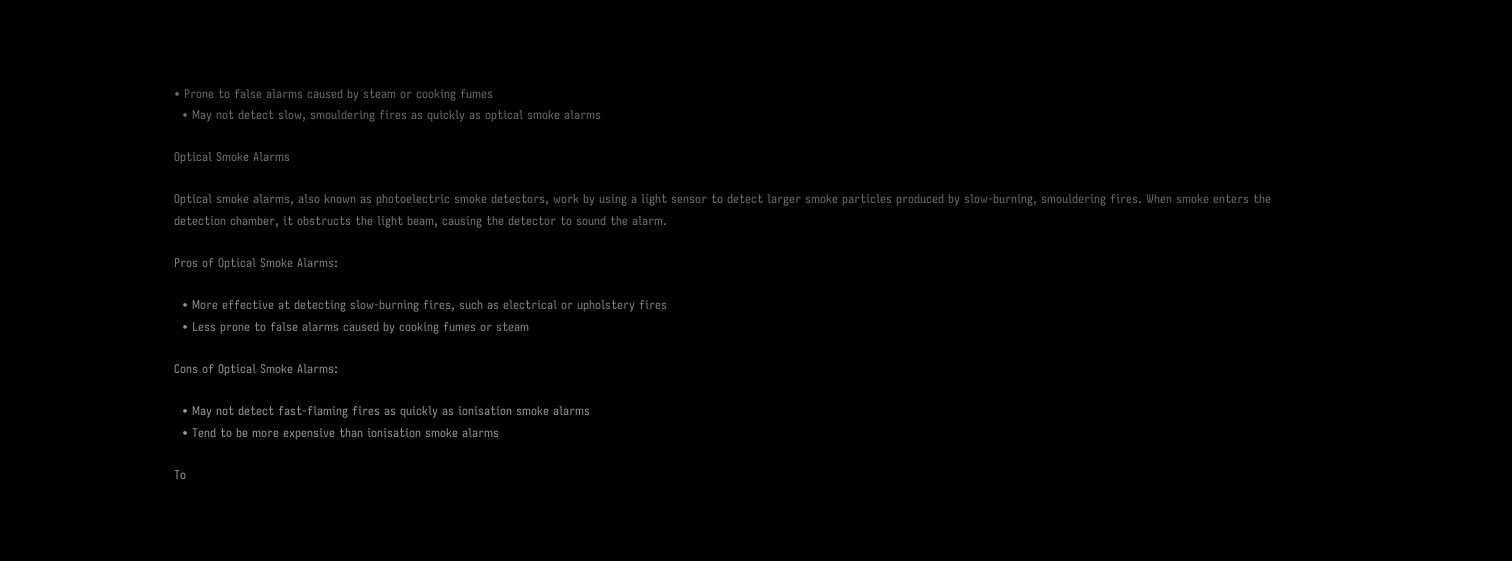• Prone to false alarms caused by steam or cooking fumes
  • May not detect slow, smouldering fires as quickly as optical smoke alarms

Optical Smoke Alarms

Optical smoke alarms, also known as photoelectric smoke detectors, work by using a light sensor to detect larger smoke particles produced by slow-burning, smouldering fires. When smoke enters the detection chamber, it obstructs the light beam, causing the detector to sound the alarm.

Pros of Optical Smoke Alarms:

  • More effective at detecting slow-burning fires, such as electrical or upholstery fires
  • Less prone to false alarms caused by cooking fumes or steam

Cons of Optical Smoke Alarms:

  • May not detect fast-flaming fires as quickly as ionisation smoke alarms
  • Tend to be more expensive than ionisation smoke alarms

To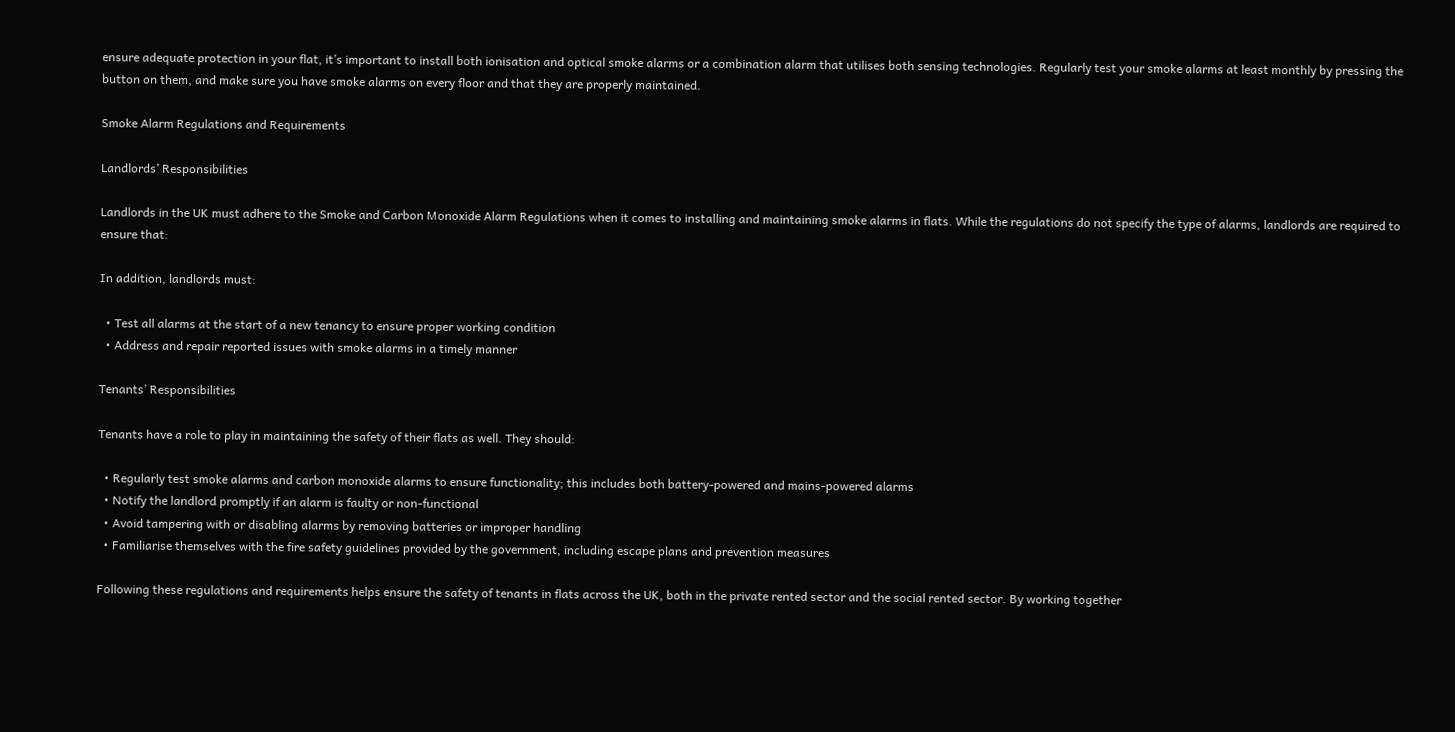ensure adequate protection in your flat, it’s important to install both ionisation and optical smoke alarms or a combination alarm that utilises both sensing technologies. Regularly test your smoke alarms at least monthly by pressing the button on them, and make sure you have smoke alarms on every floor and that they are properly maintained.

Smoke Alarm Regulations and Requirements

Landlords’ Responsibilities

Landlords in the UK must adhere to the Smoke and Carbon Monoxide Alarm Regulations when it comes to installing and maintaining smoke alarms in flats. While the regulations do not specify the type of alarms, landlords are required to ensure that:

In addition, landlords must:

  • Test all alarms at the start of a new tenancy to ensure proper working condition
  • Address and repair reported issues with smoke alarms in a timely manner

Tenants’ Responsibilities

Tenants have a role to play in maintaining the safety of their flats as well. They should:

  • Regularly test smoke alarms and carbon monoxide alarms to ensure functionality; this includes both battery-powered and mains-powered alarms
  • Notify the landlord promptly if an alarm is faulty or non-functional
  • Avoid tampering with or disabling alarms by removing batteries or improper handling
  • Familiarise themselves with the fire safety guidelines provided by the government, including escape plans and prevention measures

Following these regulations and requirements helps ensure the safety of tenants in flats across the UK, both in the private rented sector and the social rented sector. By working together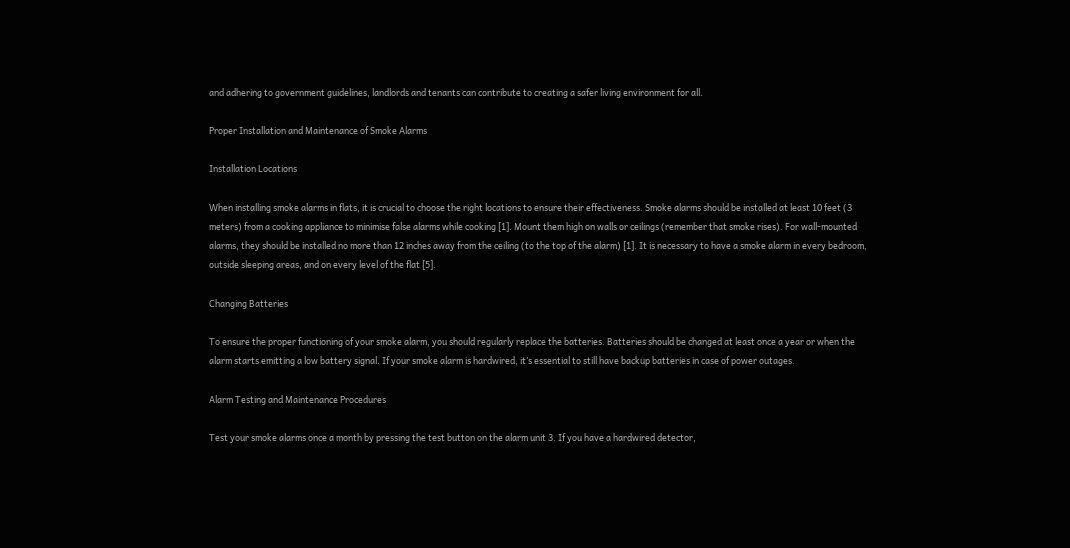and adhering to government guidelines, landlords and tenants can contribute to creating a safer living environment for all.

Proper Installation and Maintenance of Smoke Alarms

Installation Locations

When installing smoke alarms in flats, it is crucial to choose the right locations to ensure their effectiveness. Smoke alarms should be installed at least 10 feet (3 meters) from a cooking appliance to minimise false alarms while cooking [1]. Mount them high on walls or ceilings (remember that smoke rises). For wall-mounted alarms, they should be installed no more than 12 inches away from the ceiling (to the top of the alarm) [1]. It is necessary to have a smoke alarm in every bedroom, outside sleeping areas, and on every level of the flat [5].

Changing Batteries

To ensure the proper functioning of your smoke alarm, you should regularly replace the batteries. Batteries should be changed at least once a year or when the alarm starts emitting a low battery signal. If your smoke alarm is hardwired, it’s essential to still have backup batteries in case of power outages.

Alarm Testing and Maintenance Procedures

Test your smoke alarms once a month by pressing the test button on the alarm unit 3. If you have a hardwired detector,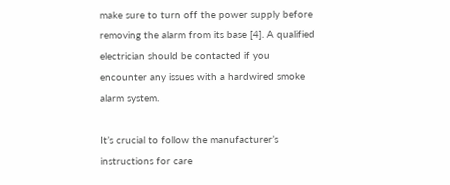make sure to turn off the power supply before removing the alarm from its base [4]. A qualified electrician should be contacted if you encounter any issues with a hardwired smoke alarm system.

It’s crucial to follow the manufacturer’s instructions for care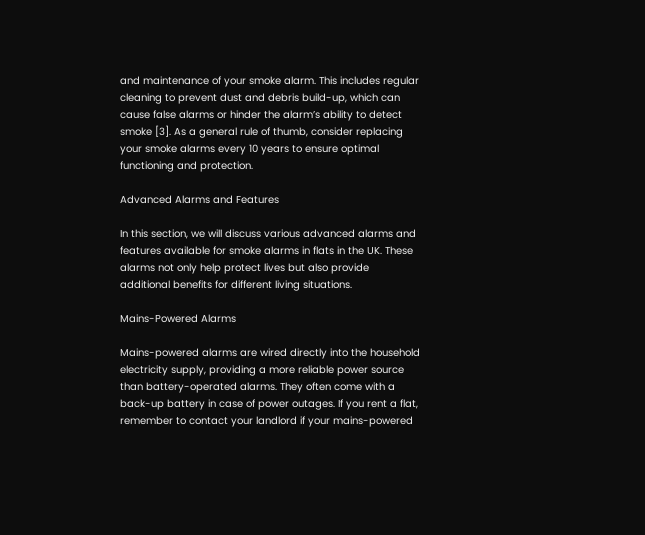and maintenance of your smoke alarm. This includes regular cleaning to prevent dust and debris build-up, which can cause false alarms or hinder the alarm’s ability to detect smoke [3]. As a general rule of thumb, consider replacing your smoke alarms every 10 years to ensure optimal functioning and protection.

Advanced Alarms and Features

In this section, we will discuss various advanced alarms and features available for smoke alarms in flats in the UK. These alarms not only help protect lives but also provide additional benefits for different living situations.

Mains-Powered Alarms

Mains-powered alarms are wired directly into the household electricity supply, providing a more reliable power source than battery-operated alarms. They often come with a back-up battery in case of power outages. If you rent a flat, remember to contact your landlord if your mains-powered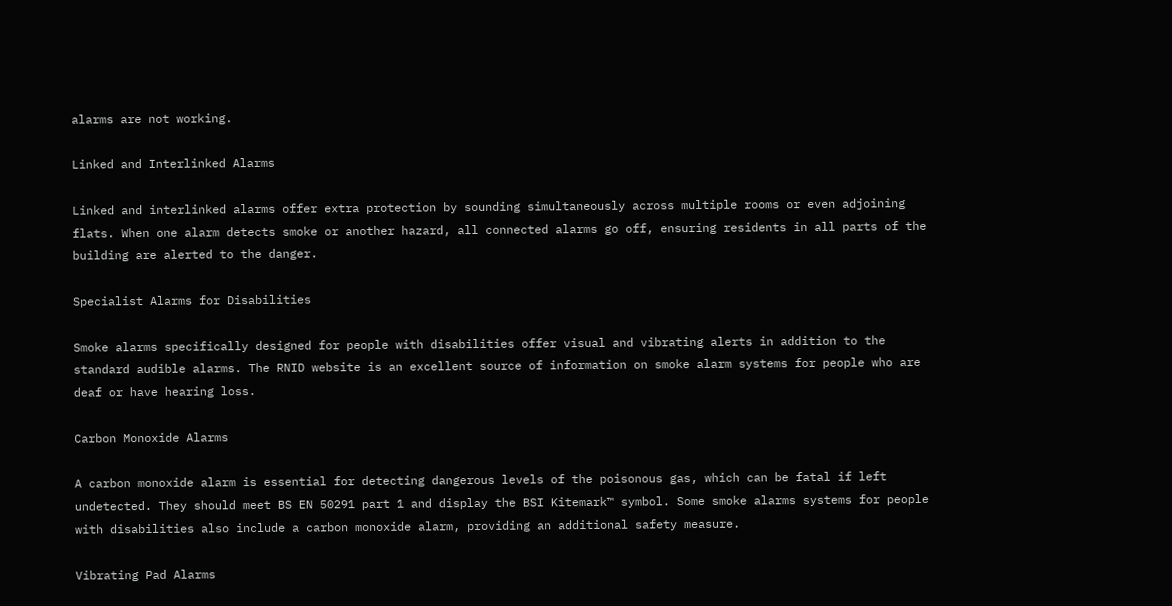alarms are not working.

Linked and Interlinked Alarms

Linked and interlinked alarms offer extra protection by sounding simultaneously across multiple rooms or even adjoining flats. When one alarm detects smoke or another hazard, all connected alarms go off, ensuring residents in all parts of the building are alerted to the danger.

Specialist Alarms for Disabilities

Smoke alarms specifically designed for people with disabilities offer visual and vibrating alerts in addition to the standard audible alarms. The RNID website is an excellent source of information on smoke alarm systems for people who are deaf or have hearing loss.

Carbon Monoxide Alarms

A carbon monoxide alarm is essential for detecting dangerous levels of the poisonous gas, which can be fatal if left undetected. They should meet BS EN 50291 part 1 and display the BSI Kitemark™ symbol. Some smoke alarms systems for people with disabilities also include a carbon monoxide alarm, providing an additional safety measure.

Vibrating Pad Alarms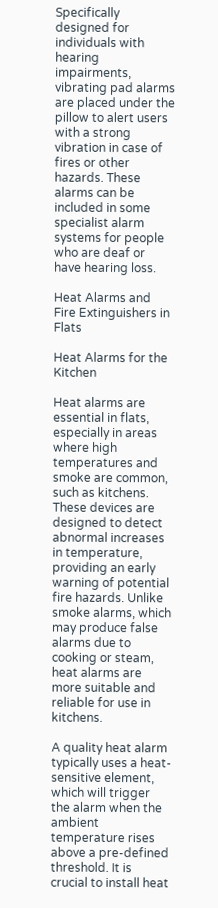Specifically designed for individuals with hearing impairments, vibrating pad alarms are placed under the pillow to alert users with a strong vibration in case of fires or other hazards. These alarms can be included in some specialist alarm systems for people who are deaf or have hearing loss.

Heat Alarms and Fire Extinguishers in Flats

Heat Alarms for the Kitchen

Heat alarms are essential in flats, especially in areas where high temperatures and smoke are common, such as kitchens. These devices are designed to detect abnormal increases in temperature, providing an early warning of potential fire hazards. Unlike smoke alarms, which may produce false alarms due to cooking or steam, heat alarms are more suitable and reliable for use in kitchens.

A quality heat alarm typically uses a heat-sensitive element, which will trigger the alarm when the ambient temperature rises above a pre-defined threshold. It is crucial to install heat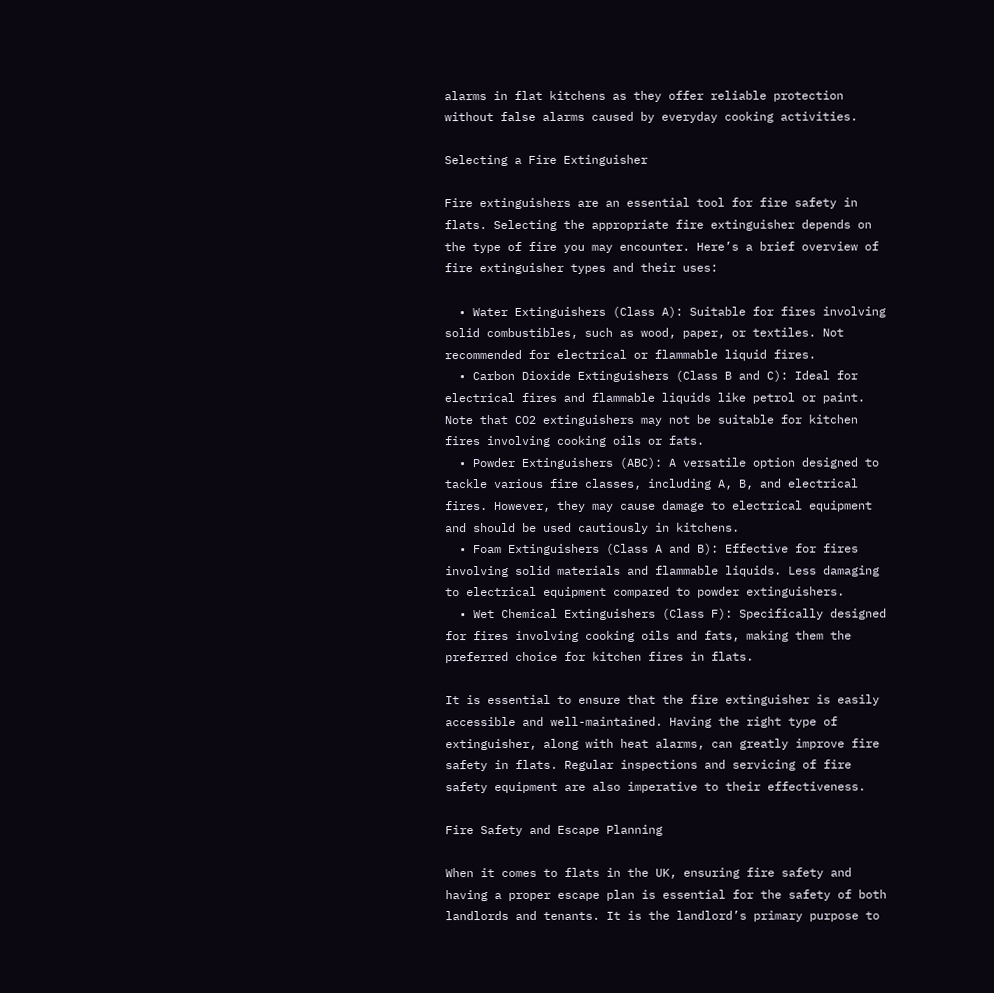alarms in flat kitchens as they offer reliable protection without false alarms caused by everyday cooking activities.

Selecting a Fire Extinguisher

Fire extinguishers are an essential tool for fire safety in flats. Selecting the appropriate fire extinguisher depends on the type of fire you may encounter. Here’s a brief overview of fire extinguisher types and their uses:

  • Water Extinguishers (Class A): Suitable for fires involving solid combustibles, such as wood, paper, or textiles. Not recommended for electrical or flammable liquid fires.
  • Carbon Dioxide Extinguishers (Class B and C): Ideal for electrical fires and flammable liquids like petrol or paint. Note that CO2 extinguishers may not be suitable for kitchen fires involving cooking oils or fats.
  • Powder Extinguishers (ABC): A versatile option designed to tackle various fire classes, including A, B, and electrical fires. However, they may cause damage to electrical equipment and should be used cautiously in kitchens.
  • Foam Extinguishers (Class A and B): Effective for fires involving solid materials and flammable liquids. Less damaging to electrical equipment compared to powder extinguishers.
  • Wet Chemical Extinguishers (Class F): Specifically designed for fires involving cooking oils and fats, making them the preferred choice for kitchen fires in flats.

It is essential to ensure that the fire extinguisher is easily accessible and well-maintained. Having the right type of extinguisher, along with heat alarms, can greatly improve fire safety in flats. Regular inspections and servicing of fire safety equipment are also imperative to their effectiveness.

Fire Safety and Escape Planning

When it comes to flats in the UK, ensuring fire safety and having a proper escape plan is essential for the safety of both landlords and tenants. It is the landlord’s primary purpose to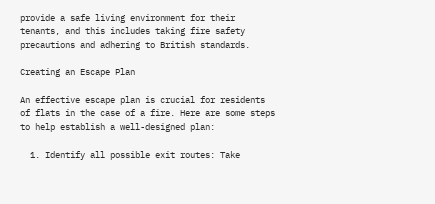provide a safe living environment for their tenants, and this includes taking fire safety precautions and adhering to British standards.

Creating an Escape Plan

An effective escape plan is crucial for residents of flats in the case of a fire. Here are some steps to help establish a well-designed plan:

  1. Identify all possible exit routes: Take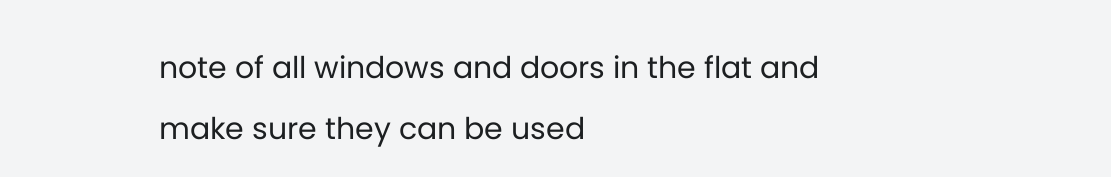note of all windows and doors in the flat and make sure they can be used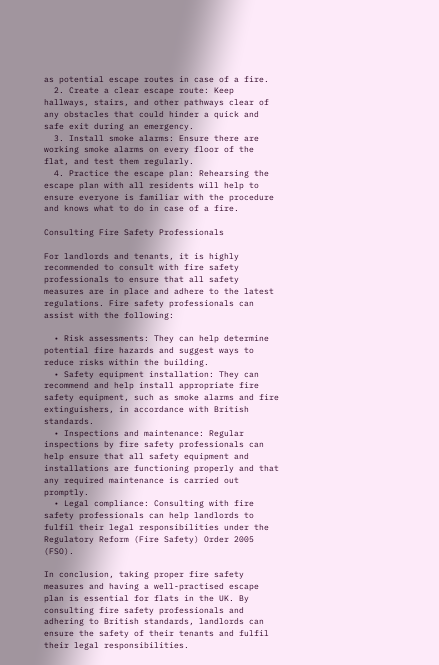as potential escape routes in case of a fire.
  2. Create a clear escape route: Keep hallways, stairs, and other pathways clear of any obstacles that could hinder a quick and safe exit during an emergency.
  3. Install smoke alarms: Ensure there are working smoke alarms on every floor of the flat, and test them regularly.
  4. Practice the escape plan: Rehearsing the escape plan with all residents will help to ensure everyone is familiar with the procedure and knows what to do in case of a fire.

Consulting Fire Safety Professionals

For landlords and tenants, it is highly recommended to consult with fire safety professionals to ensure that all safety measures are in place and adhere to the latest regulations. Fire safety professionals can assist with the following:

  • Risk assessments: They can help determine potential fire hazards and suggest ways to reduce risks within the building.
  • Safety equipment installation: They can recommend and help install appropriate fire safety equipment, such as smoke alarms and fire extinguishers, in accordance with British standards.
  • Inspections and maintenance: Regular inspections by fire safety professionals can help ensure that all safety equipment and installations are functioning properly and that any required maintenance is carried out promptly.
  • Legal compliance: Consulting with fire safety professionals can help landlords to fulfil their legal responsibilities under the Regulatory Reform (Fire Safety) Order 2005 (FSO).

In conclusion, taking proper fire safety measures and having a well-practised escape plan is essential for flats in the UK. By consulting fire safety professionals and adhering to British standards, landlords can ensure the safety of their tenants and fulfil their legal responsibilities.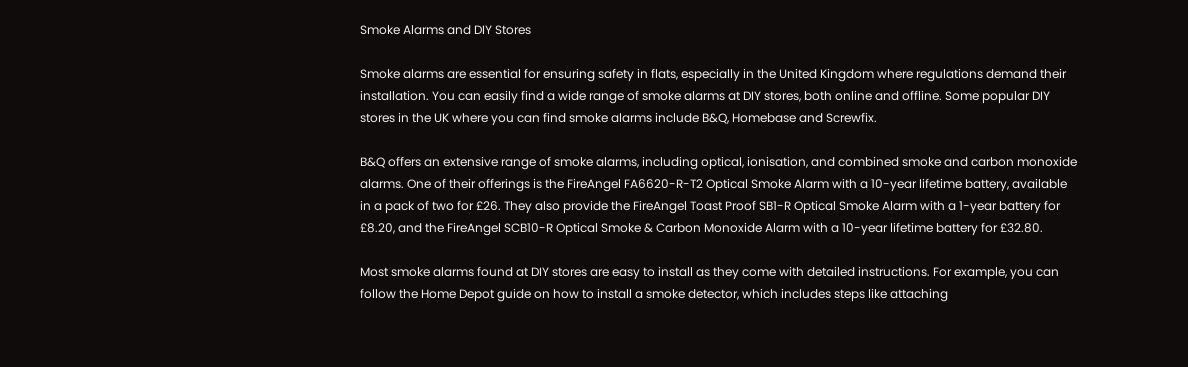Smoke Alarms and DIY Stores

Smoke alarms are essential for ensuring safety in flats, especially in the United Kingdom where regulations demand their installation. You can easily find a wide range of smoke alarms at DIY stores, both online and offline. Some popular DIY stores in the UK where you can find smoke alarms include B&Q, Homebase and Screwfix.

B&Q offers an extensive range of smoke alarms, including optical, ionisation, and combined smoke and carbon monoxide alarms. One of their offerings is the FireAngel FA6620-R-T2 Optical Smoke Alarm with a 10-year lifetime battery, available in a pack of two for £26. They also provide the FireAngel Toast Proof SB1-R Optical Smoke Alarm with a 1-year battery for £8.20, and the FireAngel SCB10-R Optical Smoke & Carbon Monoxide Alarm with a 10-year lifetime battery for £32.80.

Most smoke alarms found at DIY stores are easy to install as they come with detailed instructions. For example, you can follow the Home Depot guide on how to install a smoke detector, which includes steps like attaching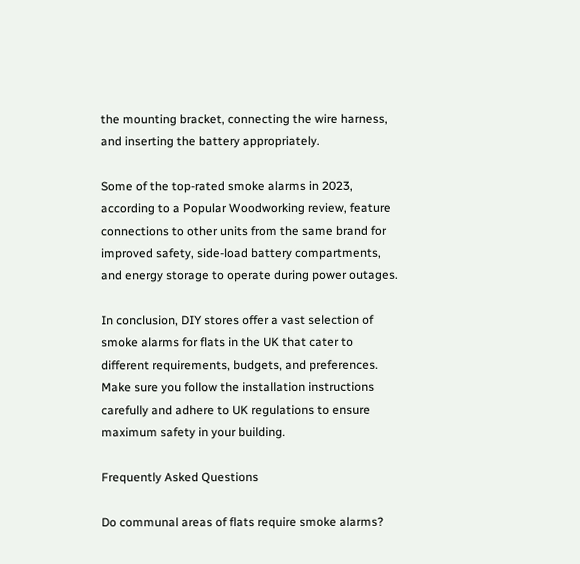the mounting bracket, connecting the wire harness, and inserting the battery appropriately.

Some of the top-rated smoke alarms in 2023, according to a Popular Woodworking review, feature connections to other units from the same brand for improved safety, side-load battery compartments, and energy storage to operate during power outages.

In conclusion, DIY stores offer a vast selection of smoke alarms for flats in the UK that cater to different requirements, budgets, and preferences. Make sure you follow the installation instructions carefully and adhere to UK regulations to ensure maximum safety in your building.

Frequently Asked Questions

Do communal areas of flats require smoke alarms?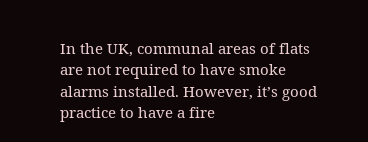In the UK, communal areas of flats are not required to have smoke alarms installed. However, it’s good practice to have a fire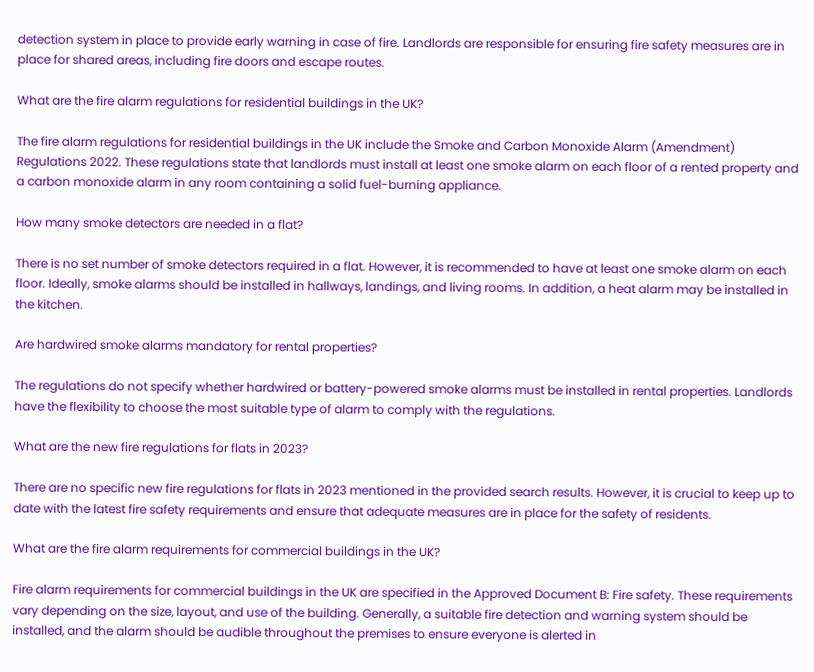detection system in place to provide early warning in case of fire. Landlords are responsible for ensuring fire safety measures are in place for shared areas, including fire doors and escape routes.

What are the fire alarm regulations for residential buildings in the UK?

The fire alarm regulations for residential buildings in the UK include the Smoke and Carbon Monoxide Alarm (Amendment) Regulations 2022. These regulations state that landlords must install at least one smoke alarm on each floor of a rented property and a carbon monoxide alarm in any room containing a solid fuel-burning appliance.

How many smoke detectors are needed in a flat?

There is no set number of smoke detectors required in a flat. However, it is recommended to have at least one smoke alarm on each floor. Ideally, smoke alarms should be installed in hallways, landings, and living rooms. In addition, a heat alarm may be installed in the kitchen.

Are hardwired smoke alarms mandatory for rental properties?

The regulations do not specify whether hardwired or battery-powered smoke alarms must be installed in rental properties. Landlords have the flexibility to choose the most suitable type of alarm to comply with the regulations.

What are the new fire regulations for flats in 2023?

There are no specific new fire regulations for flats in 2023 mentioned in the provided search results. However, it is crucial to keep up to date with the latest fire safety requirements and ensure that adequate measures are in place for the safety of residents.

What are the fire alarm requirements for commercial buildings in the UK?

Fire alarm requirements for commercial buildings in the UK are specified in the Approved Document B: Fire safety. These requirements vary depending on the size, layout, and use of the building. Generally, a suitable fire detection and warning system should be installed, and the alarm should be audible throughout the premises to ensure everyone is alerted in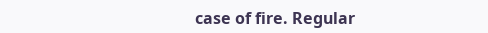case of fire. Regular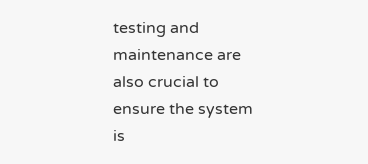testing and maintenance are also crucial to ensure the system is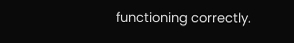functioning correctly.